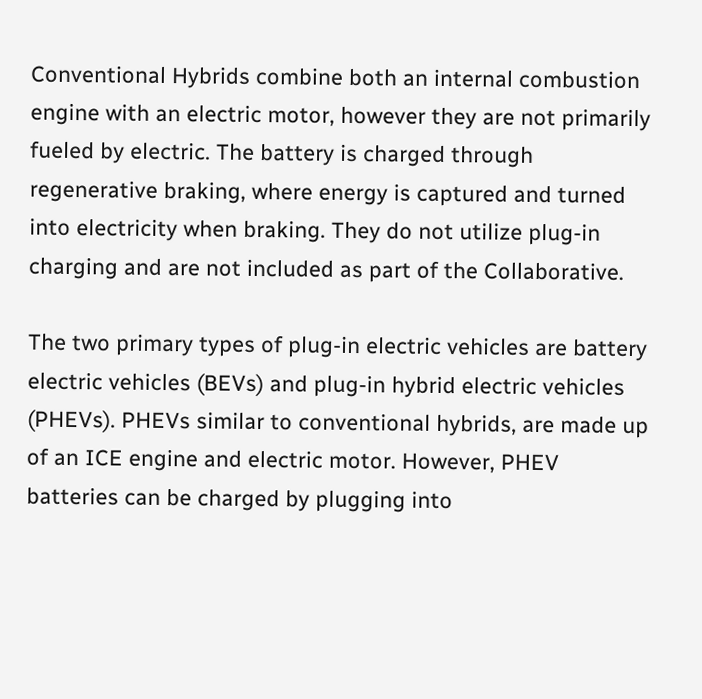Conventional Hybrids combine both an internal combustion engine with an electric motor, however they are not primarily fueled by electric. The battery is charged through regenerative braking, where energy is captured and turned into electricity when braking. They do not utilize plug-in charging and are not included as part of the Collaborative.

The two primary types of plug-in electric vehicles are battery electric vehicles (BEVs) and plug-in hybrid electric vehicles (PHEVs). PHEVs similar to conventional hybrids, are made up of an ICE engine and electric motor. However, PHEV batteries can be charged by plugging into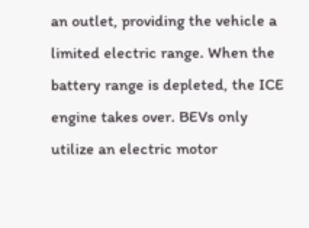an outlet, providing the vehicle a limited electric range. When the battery range is depleted, the ICE engine takes over. BEVs only utilize an electric motor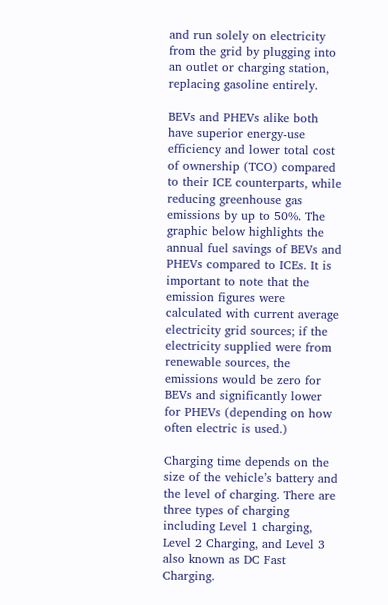and run solely on electricity from the grid by plugging into an outlet or charging station, replacing gasoline entirely.

BEVs and PHEVs alike both have superior energy-use efficiency and lower total cost of ownership (TCO) compared to their ICE counterparts, while reducing greenhouse gas emissions by up to 50%. The graphic below highlights the annual fuel savings of BEVs and PHEVs compared to ICEs. It is important to note that the emission figures were calculated with current average electricity grid sources; if the electricity supplied were from renewable sources, the emissions would be zero for BEVs and significantly lower for PHEVs (depending on how often electric is used.)

Charging time depends on the size of the vehicle’s battery and the level of charging. There are three types of charging including Level 1 charging, Level 2 Charging, and Level 3 also known as DC Fast Charging.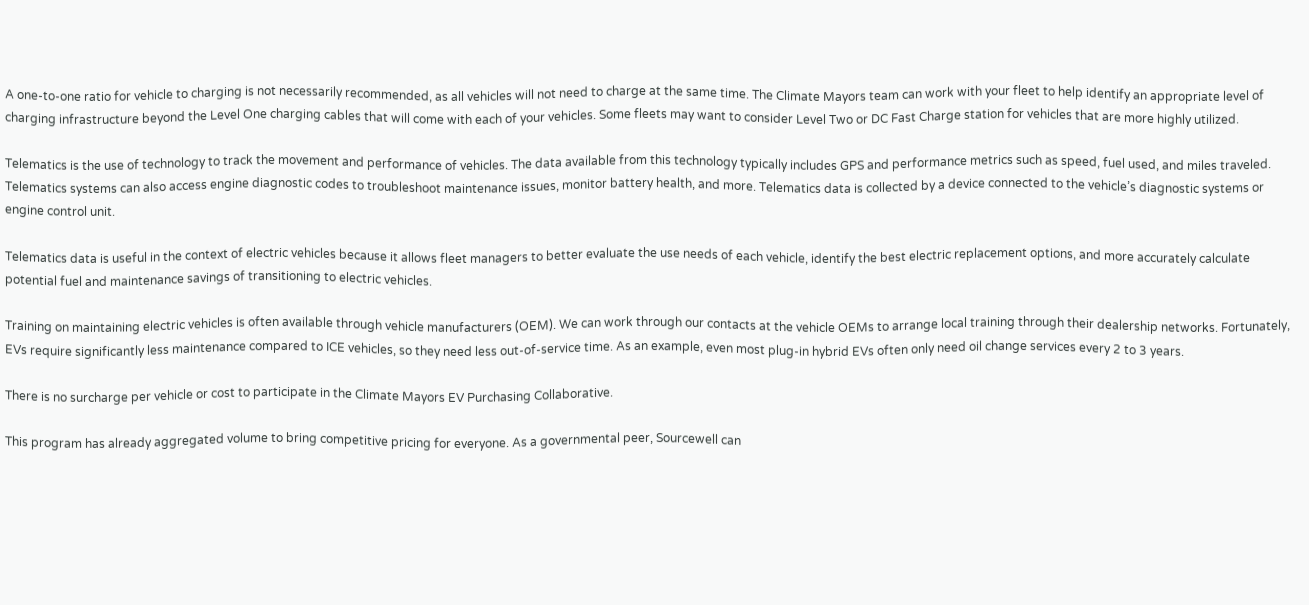A one-to-one ratio for vehicle to charging is not necessarily recommended, as all vehicles will not need to charge at the same time. The Climate Mayors team can work with your fleet to help identify an appropriate level of charging infrastructure beyond the Level One charging cables that will come with each of your vehicles. Some fleets may want to consider Level Two or DC Fast Charge station for vehicles that are more highly utilized.

Telematics is the use of technology to track the movement and performance of vehicles. The data available from this technology typically includes GPS and performance metrics such as speed, fuel used, and miles traveled. Telematics systems can also access engine diagnostic codes to troubleshoot maintenance issues, monitor battery health, and more. Telematics data is collected by a device connected to the vehicle’s diagnostic systems or engine control unit.

Telematics data is useful in the context of electric vehicles because it allows fleet managers to better evaluate the use needs of each vehicle, identify the best electric replacement options, and more accurately calculate potential fuel and maintenance savings of transitioning to electric vehicles.

Training on maintaining electric vehicles is often available through vehicle manufacturers (OEM). We can work through our contacts at the vehicle OEMs to arrange local training through their dealership networks. Fortunately, EVs require significantly less maintenance compared to ICE vehicles, so they need less out-of-service time. As an example, even most plug-in hybrid EVs often only need oil change services every 2 to 3 years.

There is no surcharge per vehicle or cost to participate in the Climate Mayors EV Purchasing Collaborative.

This program has already aggregated volume to bring competitive pricing for everyone. As a governmental peer, Sourcewell can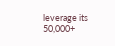leverage its 50,000+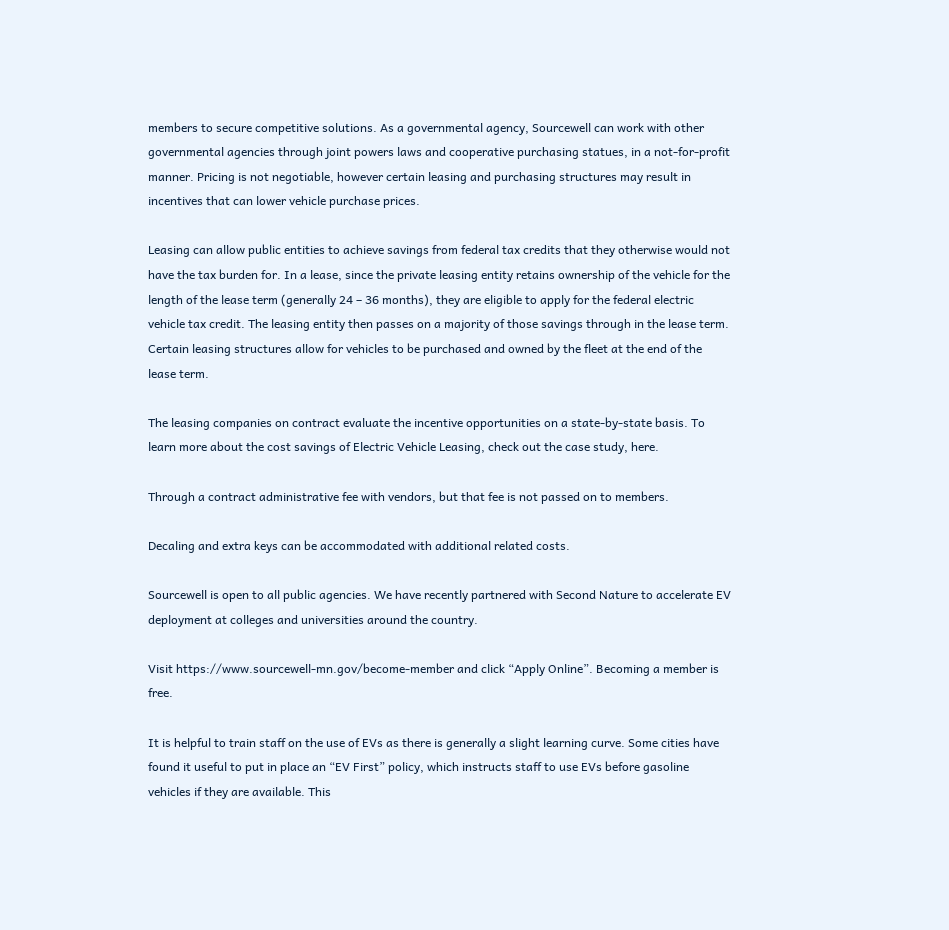members to secure competitive solutions. As a governmental agency, Sourcewell can work with other governmental agencies through joint powers laws and cooperative purchasing statues, in a not-for-profit manner. Pricing is not negotiable, however certain leasing and purchasing structures may result in incentives that can lower vehicle purchase prices.

Leasing can allow public entities to achieve savings from federal tax credits that they otherwise would not have the tax burden for. In a lease, since the private leasing entity retains ownership of the vehicle for the length of the lease term (generally 24 – 36 months), they are eligible to apply for the federal electric vehicle tax credit. The leasing entity then passes on a majority of those savings through in the lease term. Certain leasing structures allow for vehicles to be purchased and owned by the fleet at the end of the lease term.

The leasing companies on contract evaluate the incentive opportunities on a state-by-state basis. To learn more about the cost savings of Electric Vehicle Leasing, check out the case study, here.

Through a contract administrative fee with vendors, but that fee is not passed on to members.

Decaling and extra keys can be accommodated with additional related costs.

Sourcewell is open to all public agencies. We have recently partnered with Second Nature to accelerate EV deployment at colleges and universities around the country.

Visit https://www.sourcewell-mn.gov/become-member and click “Apply Online”. Becoming a member is free.

It is helpful to train staff on the use of EVs as there is generally a slight learning curve. Some cities have found it useful to put in place an “EV First” policy, which instructs staff to use EVs before gasoline vehicles if they are available. This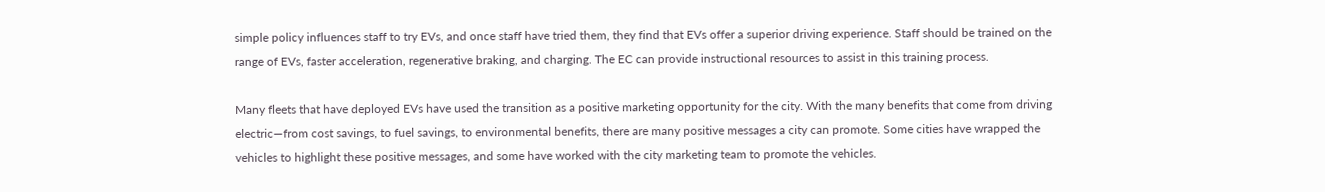simple policy influences staff to try EVs, and once staff have tried them, they find that EVs offer a superior driving experience. Staff should be trained on the range of EVs, faster acceleration, regenerative braking, and charging. The EC can provide instructional resources to assist in this training process.

Many fleets that have deployed EVs have used the transition as a positive marketing opportunity for the city. With the many benefits that come from driving electric—from cost savings, to fuel savings, to environmental benefits, there are many positive messages a city can promote. Some cities have wrapped the vehicles to highlight these positive messages, and some have worked with the city marketing team to promote the vehicles.